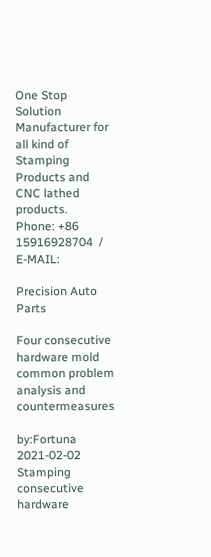One Stop Solution Manufacturer for all kind of Stamping Products and CNC lathed products.                                    Phone: +86 15916928704  / E-MAIL:

Precision Auto Parts

Four consecutive hardware mold common problem analysis and countermeasures

by:Fortuna     2021-02-02
Stamping consecutive hardware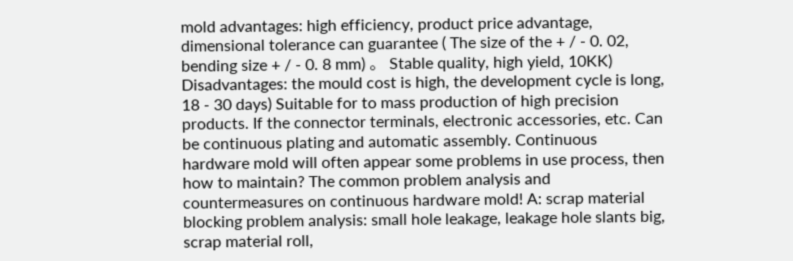mold advantages: high efficiency, product price advantage, dimensional tolerance can guarantee ( The size of the + / - 0. 02, bending size + / - 0. 8 mm) 。 Stable quality, high yield, 10KK) Disadvantages: the mould cost is high, the development cycle is long, 18 - 30 days) Suitable for to mass production of high precision products. If the connector terminals, electronic accessories, etc. Can be continuous plating and automatic assembly. Continuous hardware mold will often appear some problems in use process, then how to maintain? The common problem analysis and countermeasures on continuous hardware mold! A: scrap material blocking problem analysis: small hole leakage, leakage hole slants big, scrap material roll,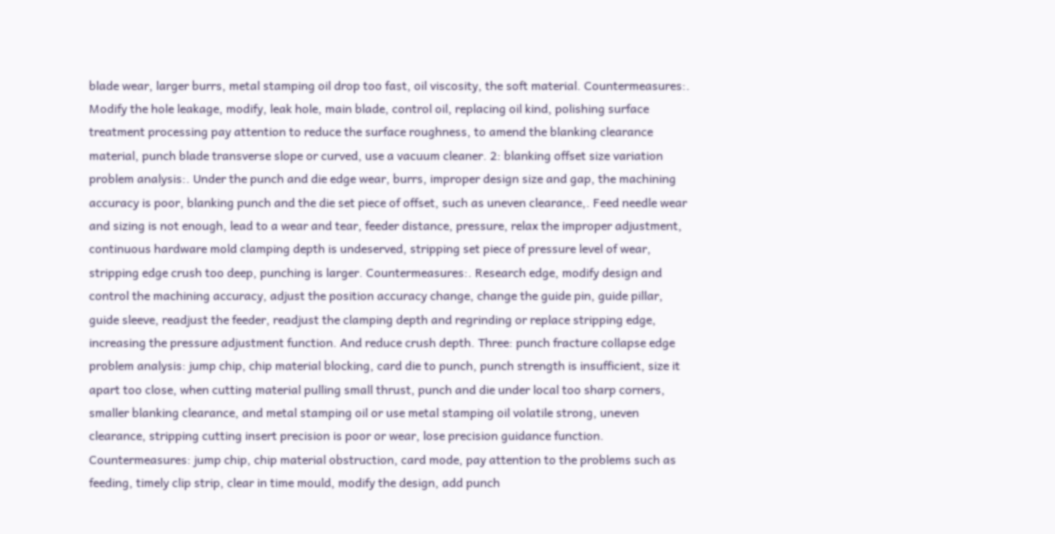blade wear, larger burrs, metal stamping oil drop too fast, oil viscosity, the soft material. Countermeasures:. Modify the hole leakage, modify, leak hole, main blade, control oil, replacing oil kind, polishing surface treatment processing pay attention to reduce the surface roughness, to amend the blanking clearance material, punch blade transverse slope or curved, use a vacuum cleaner. 2: blanking offset size variation problem analysis:. Under the punch and die edge wear, burrs, improper design size and gap, the machining accuracy is poor, blanking punch and the die set piece of offset, such as uneven clearance,. Feed needle wear and sizing is not enough, lead to a wear and tear, feeder distance, pressure, relax the improper adjustment, continuous hardware mold clamping depth is undeserved, stripping set piece of pressure level of wear, stripping edge crush too deep, punching is larger. Countermeasures:. Research edge, modify design and control the machining accuracy, adjust the position accuracy change, change the guide pin, guide pillar, guide sleeve, readjust the feeder, readjust the clamping depth and regrinding or replace stripping edge, increasing the pressure adjustment function. And reduce crush depth. Three: punch fracture collapse edge problem analysis: jump chip, chip material blocking, card die to punch, punch strength is insufficient, size it apart too close, when cutting material pulling small thrust, punch and die under local too sharp corners, smaller blanking clearance, and metal stamping oil or use metal stamping oil volatile strong, uneven clearance, stripping cutting insert precision is poor or wear, lose precision guidance function. Countermeasures: jump chip, chip material obstruction, card mode, pay attention to the problems such as feeding, timely clip strip, clear in time mould, modify the design, add punch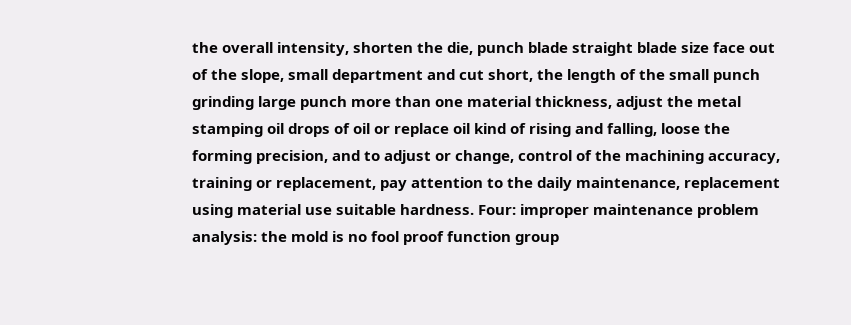the overall intensity, shorten the die, punch blade straight blade size face out of the slope, small department and cut short, the length of the small punch grinding large punch more than one material thickness, adjust the metal stamping oil drops of oil or replace oil kind of rising and falling, loose the forming precision, and to adjust or change, control of the machining accuracy, training or replacement, pay attention to the daily maintenance, replacement using material use suitable hardness. Four: improper maintenance problem analysis: the mold is no fool proof function group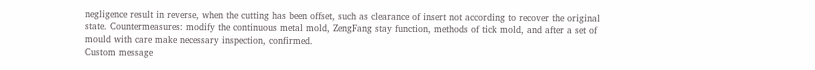negligence result in reverse, when the cutting has been offset, such as clearance of insert not according to recover the original state. Countermeasures: modify the continuous metal mold, ZengFang stay function, methods of tick mold, and after a set of mould with care make necessary inspection, confirmed.
Custom message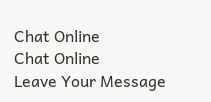Chat Online
Chat Online
Leave Your Message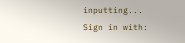inputting...
Sign in with: